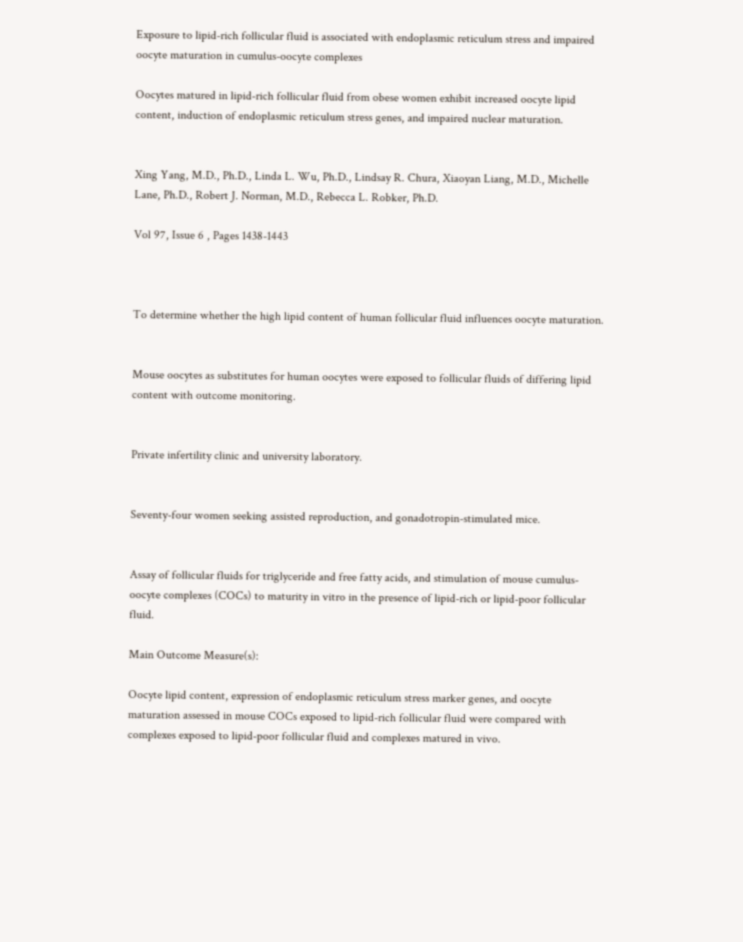Exposure to lipid-rich follicular fluid is associated with endoplasmic reticulum stress and impaired oocyte maturation in cumulus-oocyte complexes

Oocytes matured in lipid-rich follicular fluid from obese women exhibit increased oocyte lipid content, induction of endoplasmic reticulum stress genes, and impaired nuclear maturation.


Xing Yang, M.D., Ph.D., Linda L. Wu, Ph.D., Lindsay R. Chura, Xiaoyan Liang, M.D., Michelle Lane, Ph.D., Robert J. Norman, M.D., Rebecca L. Robker, Ph.D.

Vol 97, Issue 6 , Pages 1438-1443



To determine whether the high lipid content of human follicular fluid influences oocyte maturation.


Mouse oocytes as substitutes for human oocytes were exposed to follicular fluids of differing lipid content with outcome monitoring.


Private infertility clinic and university laboratory.


Seventy-four women seeking assisted reproduction, and gonadotropin-stimulated mice.


Assay of follicular fluids for triglyceride and free fatty acids, and stimulation of mouse cumulus-oocyte complexes (COCs) to maturity in vitro in the presence of lipid-rich or lipid-poor follicular fluid.

Main Outcome Measure(s):

Oocyte lipid content, expression of endoplasmic reticulum stress marker genes, and oocyte maturation assessed in mouse COCs exposed to lipid-rich follicular fluid were compared with complexes exposed to lipid-poor follicular fluid and complexes matured in vivo.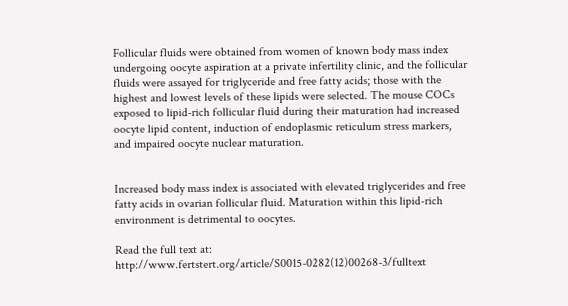Follicular fluids were obtained from women of known body mass index undergoing oocyte aspiration at a private infertility clinic, and the follicular fluids were assayed for triglyceride and free fatty acids; those with the highest and lowest levels of these lipids were selected. The mouse COCs exposed to lipid-rich follicular fluid during their maturation had increased oocyte lipid content, induction of endoplasmic reticulum stress markers, and impaired oocyte nuclear maturation.


Increased body mass index is associated with elevated triglycerides and free fatty acids in ovarian follicular fluid. Maturation within this lipid-rich environment is detrimental to oocytes.

Read the full text at: http://www.fertstert.org/article/S0015-0282(12)00268-3/fulltext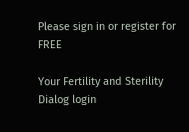Please sign in or register for FREE

Your Fertility and Sterility Dialog login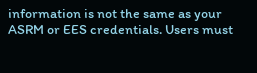information is not the same as your ASRM or EES credentials. Users must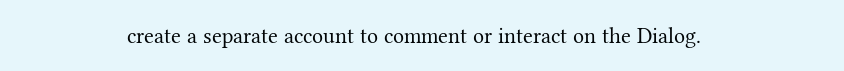create a separate account to comment or interact on the Dialog.